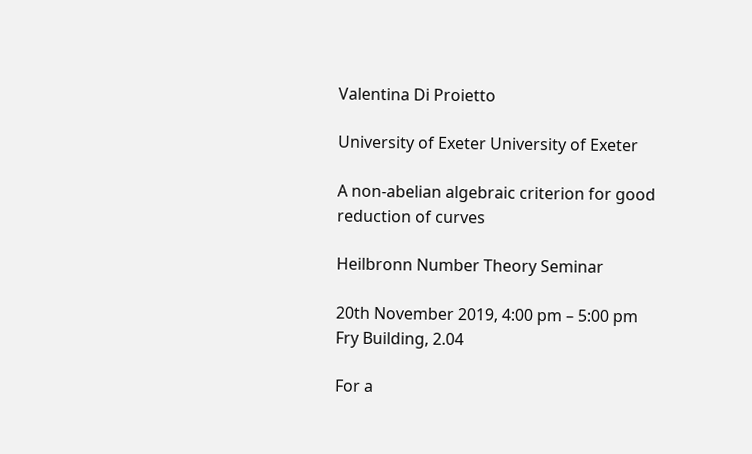Valentina Di Proietto

University of Exeter University of Exeter

A non-abelian algebraic criterion for good reduction of curves

Heilbronn Number Theory Seminar

20th November 2019, 4:00 pm – 5:00 pm
Fry Building, 2.04

For a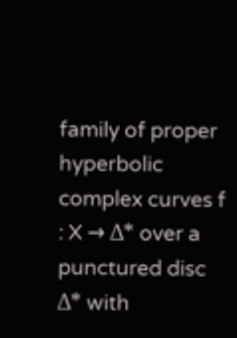family of proper hyperbolic complex curves f : X → Δ* over a punctured disc Δ* with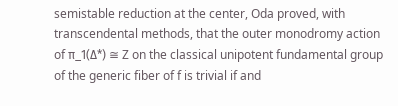semistable reduction at the center, Oda proved, with transcendental methods, that the outer monodromy action of π_1(Δ*) ≅ Z on the classical unipotent fundamental group of the generic fiber of f is trivial if and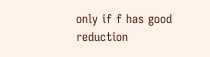only if f has good reduction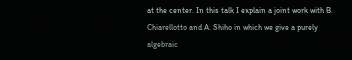at the center. In this talk I explain a joint work with B. Chiarellotto and A. Shiho in which we give a purely algebraic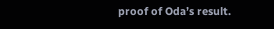proof of Oda’s result.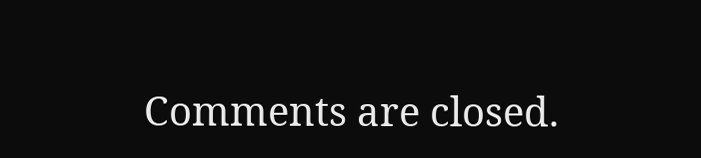Comments are closed.